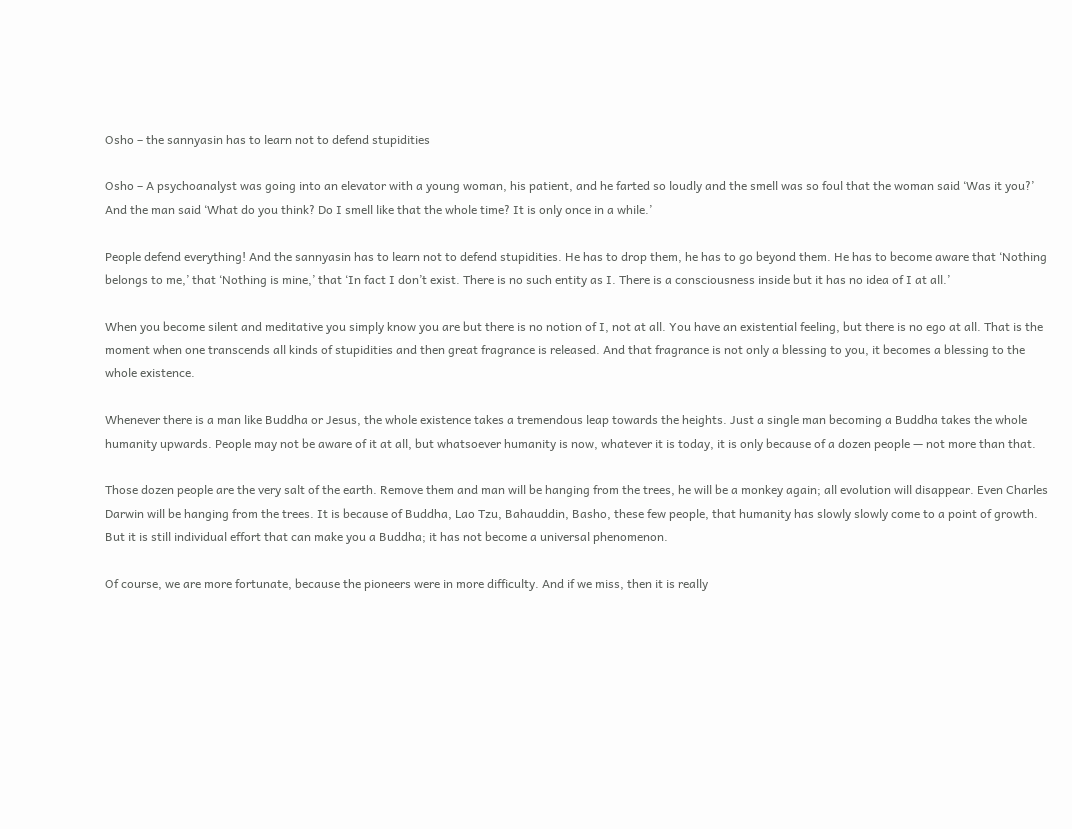Osho – the sannyasin has to learn not to defend stupidities

Osho – A psychoanalyst was going into an elevator with a young woman, his patient, and he farted so loudly and the smell was so foul that the woman said ‘Was it you?’ And the man said ‘What do you think? Do I smell like that the whole time? It is only once in a while.’

People defend everything! And the sannyasin has to learn not to defend stupidities. He has to drop them, he has to go beyond them. He has to become aware that ‘Nothing belongs to me,’ that ‘Nothing is mine,’ that ‘In fact I don’t exist. There is no such entity as I. There is a consciousness inside but it has no idea of I at all.’

When you become silent and meditative you simply know you are but there is no notion of I, not at all. You have an existential feeling, but there is no ego at all. That is the moment when one transcends all kinds of stupidities and then great fragrance is released. And that fragrance is not only a blessing to you, it becomes a blessing to the whole existence.

Whenever there is a man like Buddha or Jesus, the whole existence takes a tremendous leap towards the heights. Just a single man becoming a Buddha takes the whole humanity upwards. People may not be aware of it at all, but whatsoever humanity is now, whatever it is today, it is only because of a dozen people — not more than that.

Those dozen people are the very salt of the earth. Remove them and man will be hanging from the trees, he will be a monkey again; all evolution will disappear. Even Charles Darwin will be hanging from the trees. It is because of Buddha, Lao Tzu, Bahauddin, Basho, these few people, that humanity has slowly slowly come to a point of growth. But it is still individual effort that can make you a Buddha; it has not become a universal phenomenon.

Of course, we are more fortunate, because the pioneers were in more difficulty. And if we miss, then it is really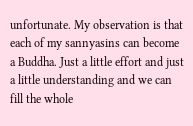unfortunate. My observation is that each of my sannyasins can become a Buddha. Just a little effort and just a little understanding and we can fill the whole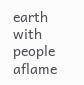earth with people aflame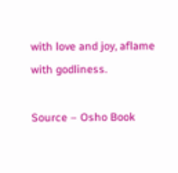with love and joy, aflame with godliness.

Source – Osho Book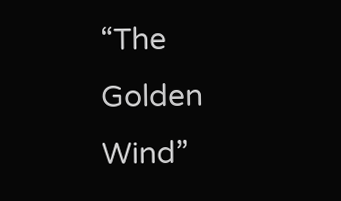“The Golden Wind”